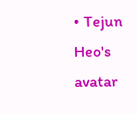• Tejun Heo's avatar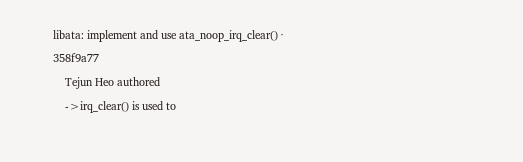libata: implement and use ata_noop_irq_clear() · 358f9a77
    Tejun Heo authored
    ->irq_clear() is used to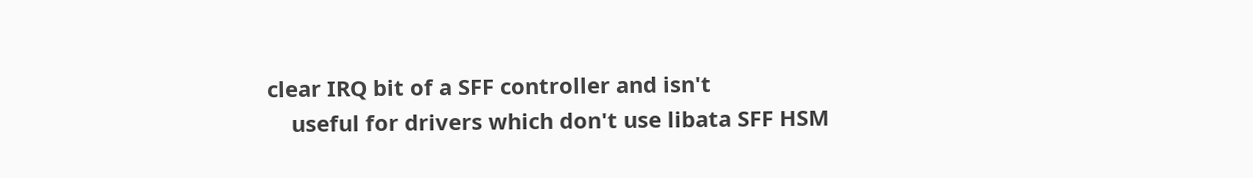clear IRQ bit of a SFF controller and isn't
    useful for drivers which don't use libata SFF HSM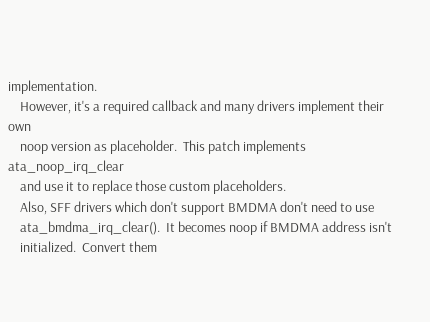implementation.
    However, it's a required callback and many drivers implement their own
    noop version as placeholder.  This patch implements ata_noop_irq_clear
    and use it to replace those custom placeholders.
    Also, SFF drivers which don't support BMDMA don't need to use
    ata_bmdma_irq_clear().  It becomes noop if BMDMA address isn't
    initialized.  Convert them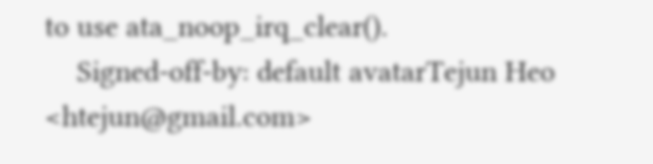to use ata_noop_irq_clear().
    Signed-off-by: default avatarTejun Heo <htejun@gmail.com>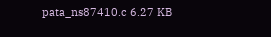pata_ns87410.c 6.27 KB